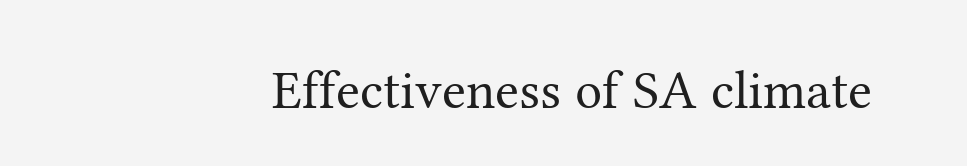Effectiveness of SA climate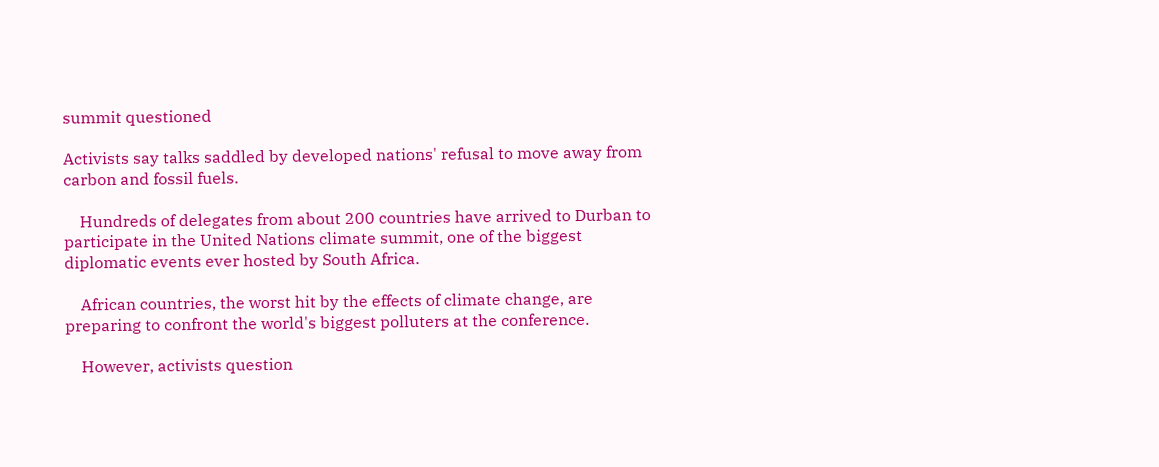summit questioned

Activists say talks saddled by developed nations' refusal to move away from carbon and fossil fuels.

    Hundreds of delegates from about 200 countries have arrived to Durban to participate in the United Nations climate summit, one of the biggest diplomatic events ever hosted by South Africa.

    African countries, the worst hit by the effects of climate change, are preparing to confront the world's biggest polluters at the conference.

    However, activists question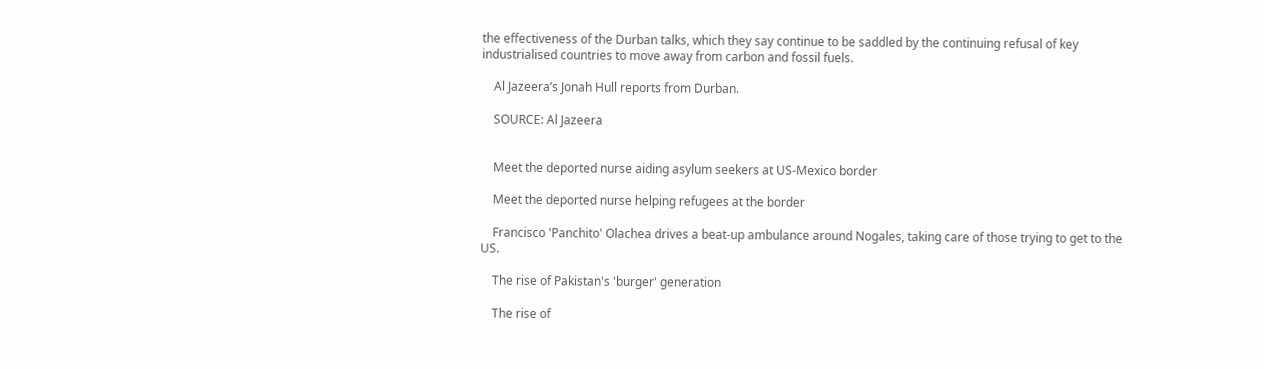the effectiveness of the Durban talks, which they say continue to be saddled by the continuing refusal of key industrialised countries to move away from carbon and fossil fuels.

    Al Jazeera’s Jonah Hull reports from Durban.

    SOURCE: Al Jazeera


    Meet the deported nurse aiding asylum seekers at US-Mexico border

    Meet the deported nurse helping refugees at the border

    Francisco 'Panchito' Olachea drives a beat-up ambulance around Nogales, taking care of those trying to get to the US.

    The rise of Pakistan's 'burger' generation

    The rise of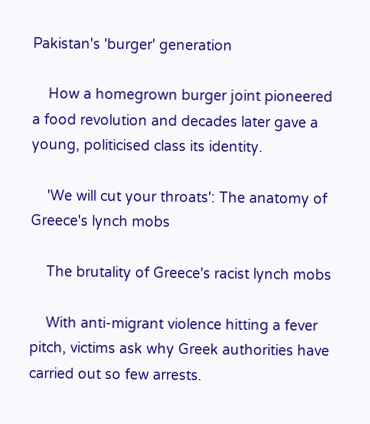Pakistan's 'burger' generation

    How a homegrown burger joint pioneered a food revolution and decades later gave a young, politicised class its identity.

    'We will cut your throats': The anatomy of Greece's lynch mobs

    The brutality of Greece's racist lynch mobs

    With anti-migrant violence hitting a fever pitch, victims ask why Greek authorities have carried out so few arrests.